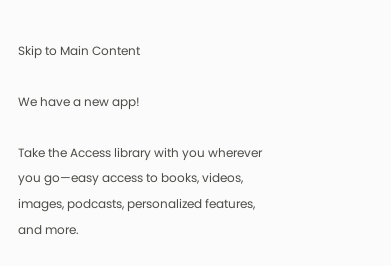Skip to Main Content

We have a new app!

Take the Access library with you wherever you go—easy access to books, videos, images, podcasts, personalized features, and more.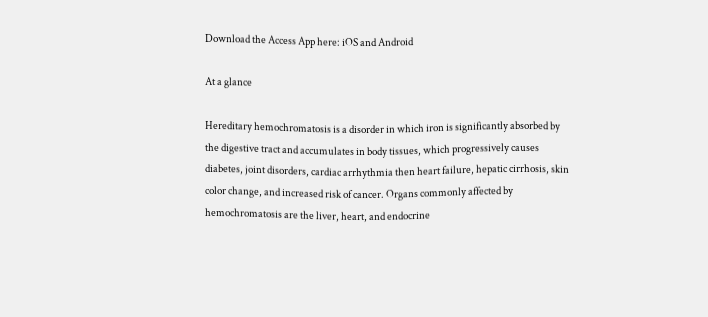Download the Access App here: iOS and Android

At a glance

Hereditary hemochromatosis is a disorder in which iron is significantly absorbed by the digestive tract and accumulates in body tissues, which progressively causes diabetes, joint disorders, cardiac arrhythmia then heart failure, hepatic cirrhosis, skin color change, and increased risk of cancer. Organs commonly affected by hemochromatosis are the liver, heart, and endocrine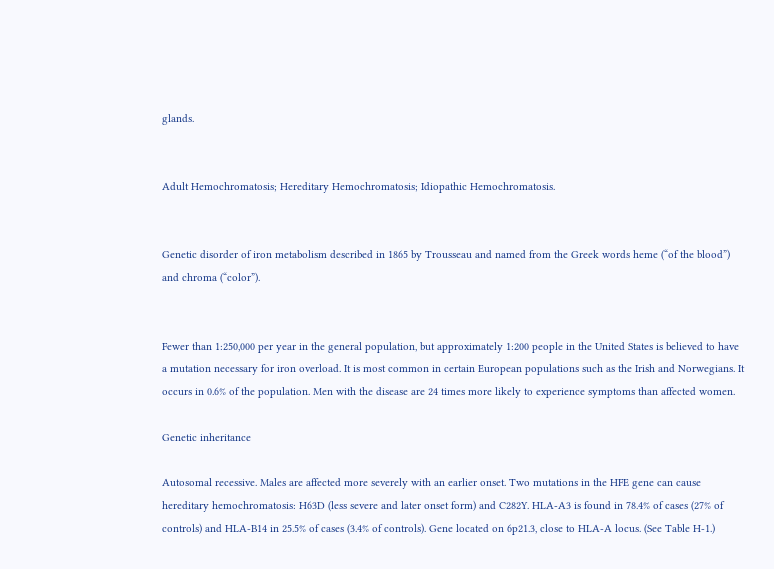glands.


Adult Hemochromatosis; Hereditary Hemochromatosis; Idiopathic Hemochromatosis.


Genetic disorder of iron metabolism described in 1865 by Trousseau and named from the Greek words heme (“of the blood”) and chroma (“color”).


Fewer than 1:250,000 per year in the general population, but approximately 1:200 people in the United States is believed to have a mutation necessary for iron overload. It is most common in certain European populations such as the Irish and Norwegians. It occurs in 0.6% of the population. Men with the disease are 24 times more likely to experience symptoms than affected women.

Genetic inheritance

Autosomal recessive. Males are affected more severely with an earlier onset. Two mutations in the HFE gene can cause hereditary hemochromatosis: H63D (less severe and later onset form) and C282Y. HLA-A3 is found in 78.4% of cases (27% of controls) and HLA-B14 in 25.5% of cases (3.4% of controls). Gene located on 6p21.3, close to HLA-A locus. (See Table H-1.)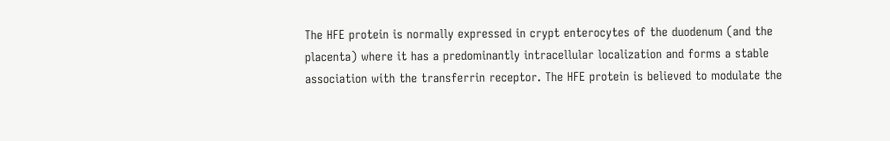The HFE protein is normally expressed in crypt enterocytes of the duodenum (and the placenta) where it has a predominantly intracellular localization and forms a stable association with the transferrin receptor. The HFE protein is believed to modulate the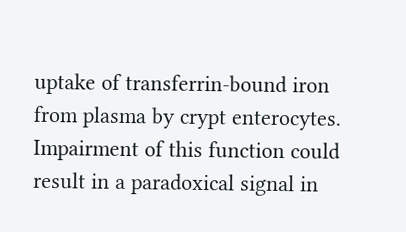uptake of transferrin-bound iron from plasma by crypt enterocytes. Impairment of this function could result in a paradoxical signal in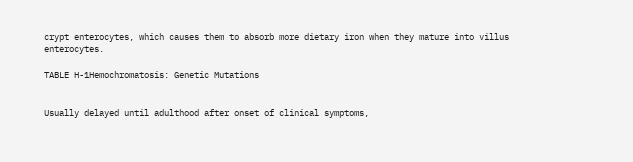crypt enterocytes, which causes them to absorb more dietary iron when they mature into villus enterocytes.

TABLE H-1Hemochromatosis: Genetic Mutations


Usually delayed until adulthood after onset of clinical symptoms,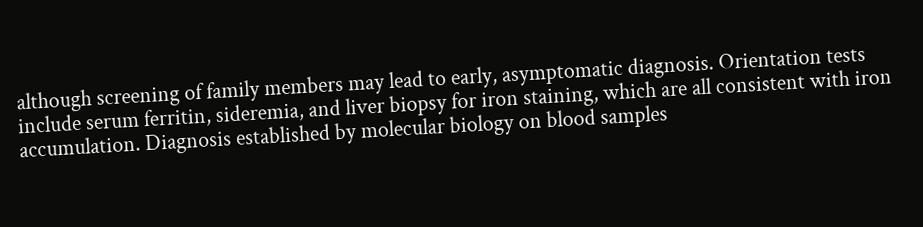although screening of family members may lead to early, asymptomatic diagnosis. Orientation tests include serum ferritin, sideremia, and liver biopsy for iron staining, which are all consistent with iron accumulation. Diagnosis established by molecular biology on blood samples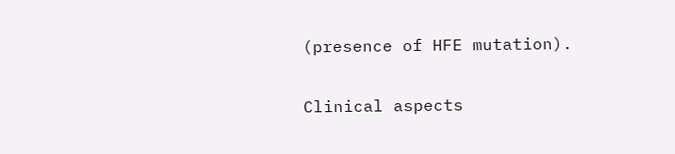(presence of HFE mutation).

Clinical aspects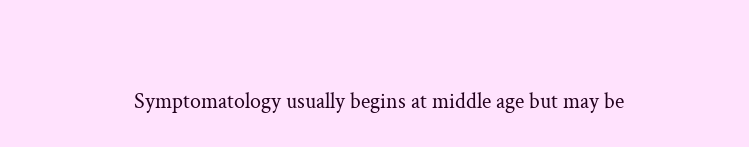Symptomatology usually begins at middle age but may be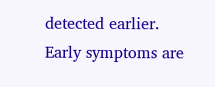detected earlier. Early symptoms are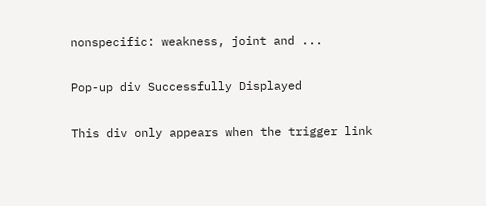nonspecific: weakness, joint and ...

Pop-up div Successfully Displayed

This div only appears when the trigger link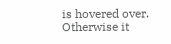is hovered over. Otherwise it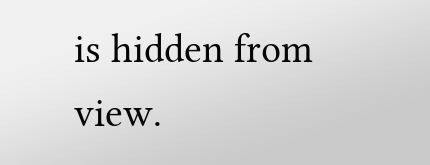is hidden from view.